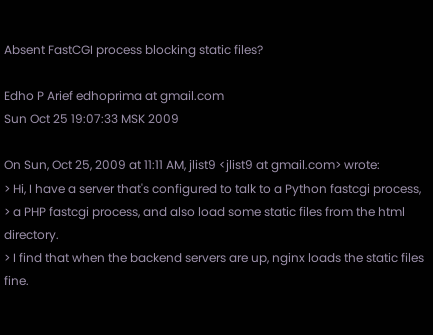Absent FastCGI process blocking static files?

Edho P Arief edhoprima at gmail.com
Sun Oct 25 19:07:33 MSK 2009

On Sun, Oct 25, 2009 at 11:11 AM, jlist9 <jlist9 at gmail.com> wrote:
> Hi, I have a server that's configured to talk to a Python fastcgi process,
> a PHP fastcgi process, and also load some static files from the html directory.
> I find that when the backend servers are up, nginx loads the static files fine.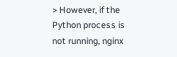> However, if the Python process is not running, nginx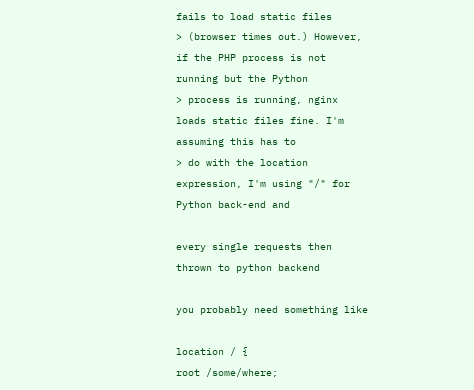fails to load static files
> (browser times out.) However, if the PHP process is not running but the Python
> process is running, nginx loads static files fine. I'm assuming this has to
> do with the location expression, I'm using "/" for Python back-end and

every single requests then thrown to python backend

you probably need something like

location / {
root /some/where;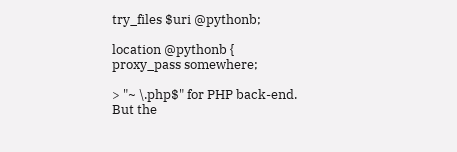try_files $uri @pythonb;

location @pythonb {
proxy_pass somewhere;

> "~ \.php$" for PHP back-end. But the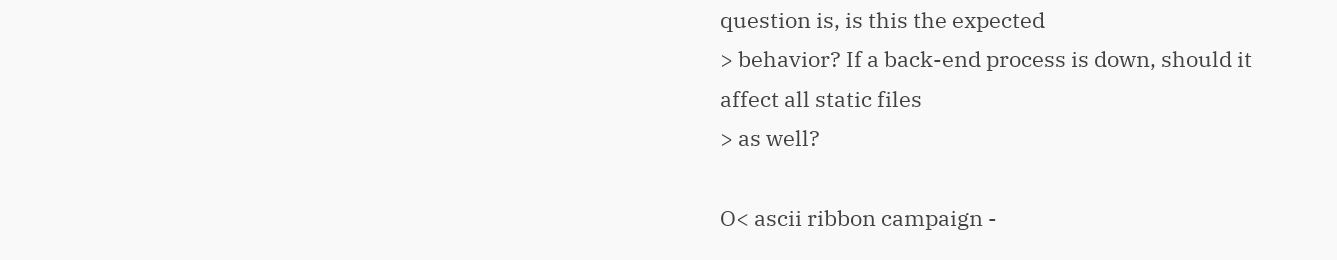question is, is this the expected
> behavior? If a back-end process is down, should it affect all static files
> as well?

O< ascii ribbon campaign -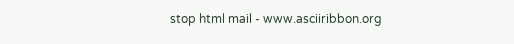stop html mail - www.asciiribbon.org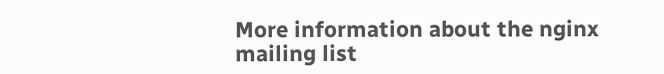More information about the nginx mailing list